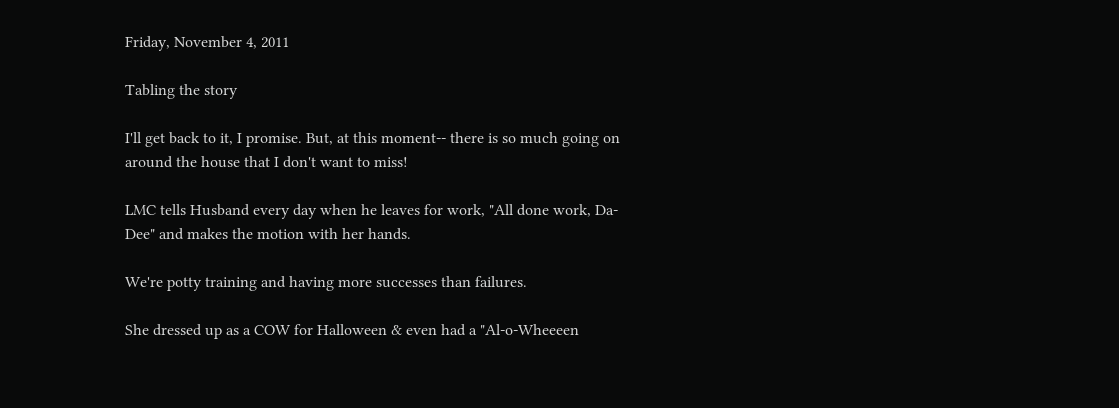Friday, November 4, 2011

Tabling the story

I'll get back to it, I promise. But, at this moment-- there is so much going on around the house that I don't want to miss!

LMC tells Husband every day when he leaves for work, "All done work, Da-Dee" and makes the motion with her hands.

We're potty training and having more successes than failures.

She dressed up as a COW for Halloween & even had a "Al-o-Wheeeen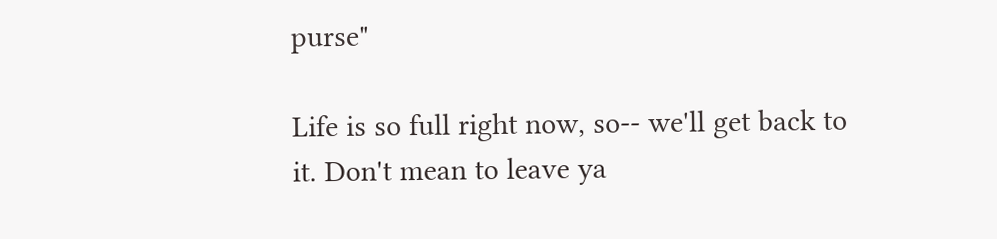purse"

Life is so full right now, so-- we'll get back to it. Don't mean to leave ya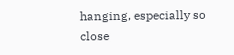hanging, especially so close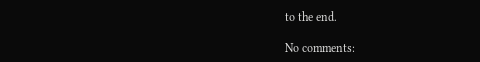to the end.

No comments: